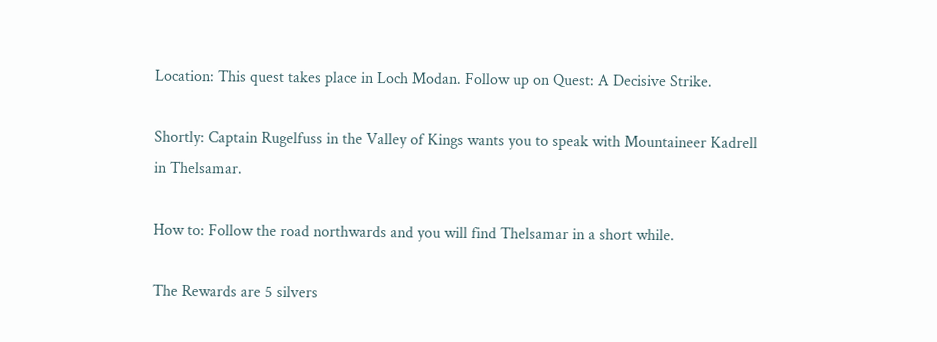Location: This quest takes place in Loch Modan. Follow up on Quest: A Decisive Strike.

Shortly: Captain Rugelfuss in the Valley of Kings wants you to speak with Mountaineer Kadrell in Thelsamar.

How to: Follow the road northwards and you will find Thelsamar in a short while.

The Rewards are 5 silvers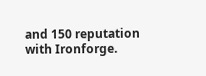and 150 reputation with Ironforge.